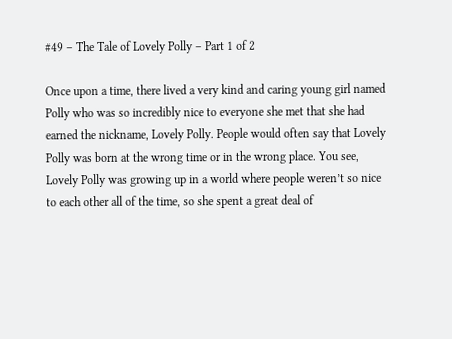#49 – The Tale of Lovely Polly – Part 1 of 2

Once upon a time, there lived a very kind and caring young girl named Polly who was so incredibly nice to everyone she met that she had earned the nickname, Lovely Polly. People would often say that Lovely Polly was born at the wrong time or in the wrong place. You see, Lovely Polly was growing up in a world where people weren’t so nice to each other all of the time, so she spent a great deal of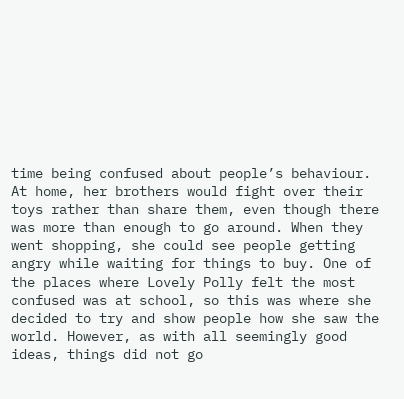time being confused about people’s behaviour. At home, her brothers would fight over their toys rather than share them, even though there was more than enough to go around. When they went shopping, she could see people getting angry while waiting for things to buy. One of the places where Lovely Polly felt the most confused was at school, so this was where she decided to try and show people how she saw the world. However, as with all seemingly good ideas, things did not go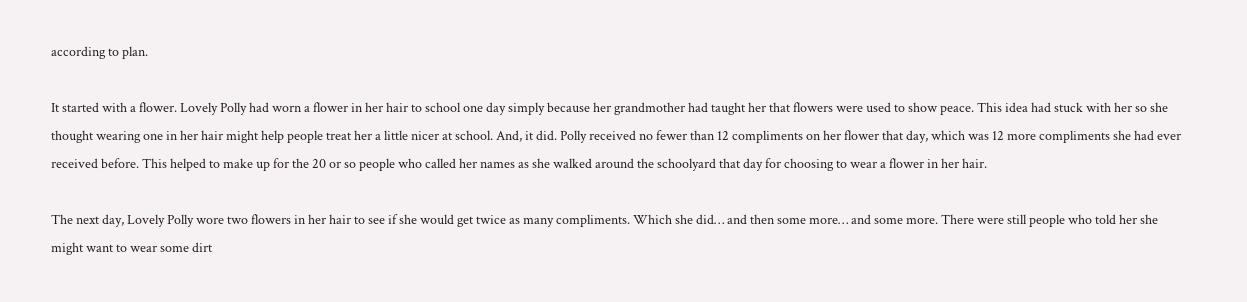according to plan.

It started with a flower. Lovely Polly had worn a flower in her hair to school one day simply because her grandmother had taught her that flowers were used to show peace. This idea had stuck with her so she thought wearing one in her hair might help people treat her a little nicer at school. And, it did. Polly received no fewer than 12 compliments on her flower that day, which was 12 more compliments she had ever received before. This helped to make up for the 20 or so people who called her names as she walked around the schoolyard that day for choosing to wear a flower in her hair.

The next day, Lovely Polly wore two flowers in her hair to see if she would get twice as many compliments. Which she did… and then some more… and some more. There were still people who told her she might want to wear some dirt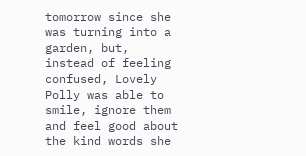tomorrow since she was turning into a garden, but, instead of feeling confused, Lovely Polly was able to smile, ignore them and feel good about the kind words she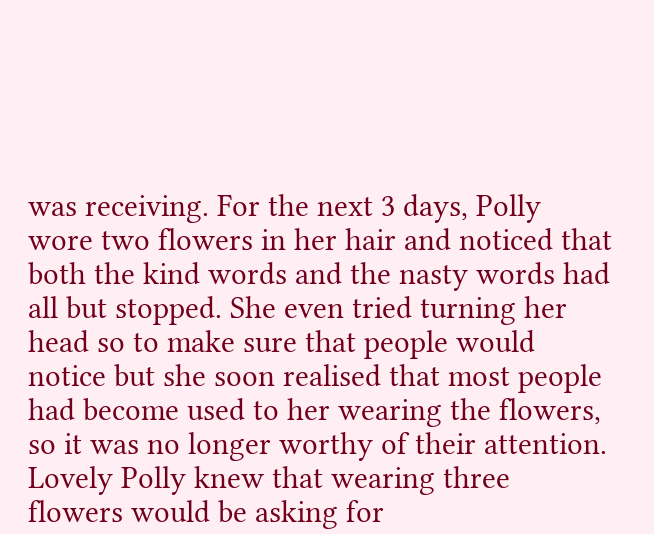was receiving. For the next 3 days, Polly wore two flowers in her hair and noticed that both the kind words and the nasty words had all but stopped. She even tried turning her head so to make sure that people would notice but she soon realised that most people had become used to her wearing the flowers, so it was no longer worthy of their attention. Lovely Polly knew that wearing three flowers would be asking for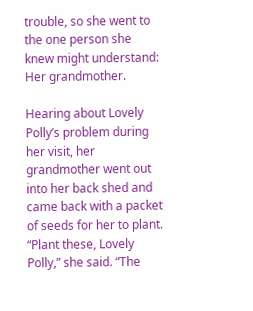trouble, so she went to the one person she knew might understand: Her grandmother.

Hearing about Lovely Polly’s problem during her visit, her grandmother went out into her back shed and came back with a packet of seeds for her to plant.
“Plant these, Lovely Polly,” she said. “The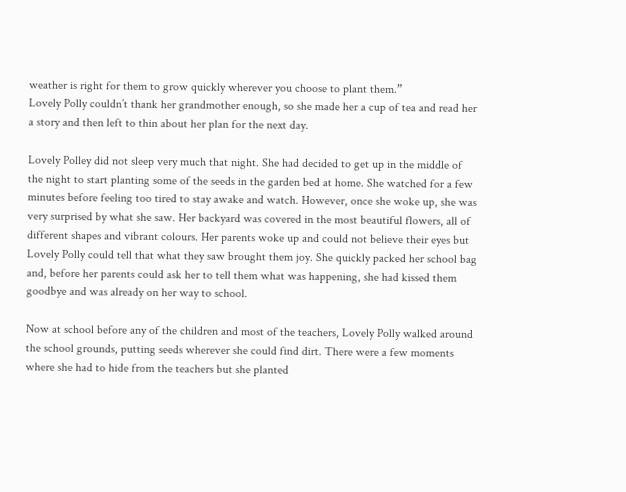weather is right for them to grow quickly wherever you choose to plant them.”
Lovely Polly couldn’t thank her grandmother enough, so she made her a cup of tea and read her a story and then left to thin about her plan for the next day.

Lovely Polley did not sleep very much that night. She had decided to get up in the middle of the night to start planting some of the seeds in the garden bed at home. She watched for a few minutes before feeling too tired to stay awake and watch. However, once she woke up, she was very surprised by what she saw. Her backyard was covered in the most beautiful flowers, all of different shapes and vibrant colours. Her parents woke up and could not believe their eyes but Lovely Polly could tell that what they saw brought them joy. She quickly packed her school bag and, before her parents could ask her to tell them what was happening, she had kissed them goodbye and was already on her way to school.

Now at school before any of the children and most of the teachers, Lovely Polly walked around the school grounds, putting seeds wherever she could find dirt. There were a few moments where she had to hide from the teachers but she planted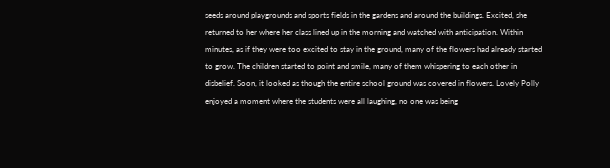seeds around playgrounds and sports fields in the gardens and around the buildings. Excited, she returned to her where her class lined up in the morning and watched with anticipation. Within minutes, as if they were too excited to stay in the ground, many of the flowers had already started to grow. The children started to point and smile, many of them whispering to each other in disbelief. Soon, it looked as though the entire school ground was covered in flowers. Lovely Polly enjoyed a moment where the students were all laughing, no one was being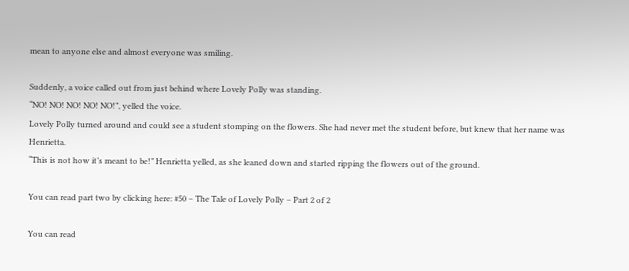mean to anyone else and almost everyone was smiling.

Suddenly, a voice called out from just behind where Lovely Polly was standing.
“NO! NO! NO! NO! NO!”, yelled the voice.
Lovely Polly turned around and could see a student stomping on the flowers. She had never met the student before, but knew that her name was Henrietta.
“This is not how it’s meant to be!” Henrietta yelled, as she leaned down and started ripping the flowers out of the ground.

You can read part two by clicking here: #50 – The Tale of Lovely Polly – Part 2 of 2

You can read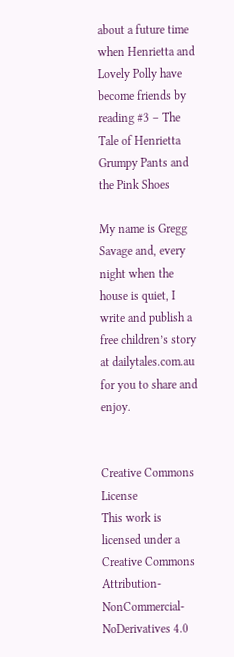about a future time when Henrietta and Lovely Polly have become friends by reading #3 – The Tale of Henrietta Grumpy Pants and the Pink Shoes

My name is Gregg Savage and, every night when the house is quiet, I write and publish a free children’s story at dailytales.com.au for you to share and enjoy.


Creative Commons License
This work is licensed under a Creative Commons Attribution-NonCommercial-NoDerivatives 4.0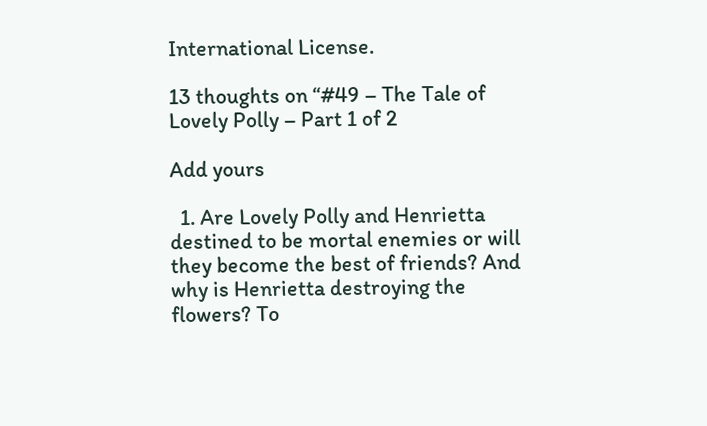International License.

13 thoughts on “#49 – The Tale of Lovely Polly – Part 1 of 2

Add yours

  1. Are Lovely Polly and Henrietta destined to be mortal enemies or will they become the best of friends? And why is Henrietta destroying the flowers? To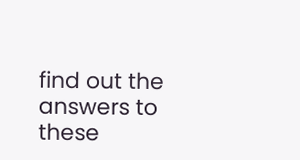find out the answers to these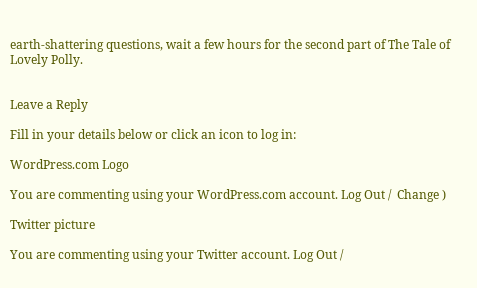earth-shattering questions, wait a few hours for the second part of The Tale of Lovely Polly.


Leave a Reply

Fill in your details below or click an icon to log in:

WordPress.com Logo

You are commenting using your WordPress.com account. Log Out /  Change )

Twitter picture

You are commenting using your Twitter account. Log Out /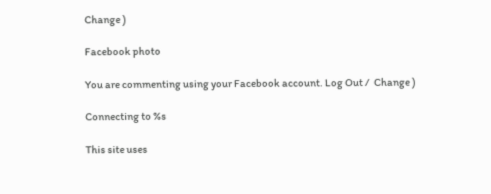Change )

Facebook photo

You are commenting using your Facebook account. Log Out /  Change )

Connecting to %s

This site uses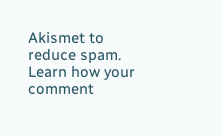Akismet to reduce spam. Learn how your comment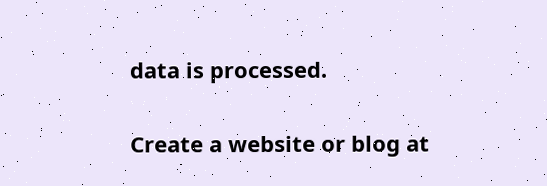data is processed.

Create a website or blog at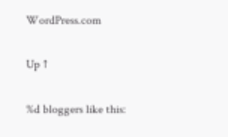WordPress.com

Up ↑

%d bloggers like this: